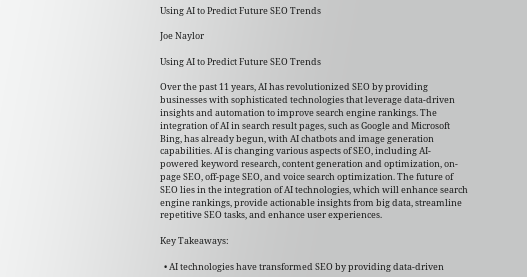Using AI to Predict Future SEO Trends

Joe Naylor

Using AI to Predict Future SEO Trends

Over the past 11 years, AI has revolutionized SEO by providing businesses with sophisticated technologies that leverage data-driven insights and automation to improve search engine rankings. The integration of AI in search result pages, such as Google and Microsoft Bing, has already begun, with AI chatbots and image generation capabilities. AI is changing various aspects of SEO, including AI-powered keyword research, content generation and optimization, on-page SEO, off-page SEO, and voice search optimization. The future of SEO lies in the integration of AI technologies, which will enhance search engine rankings, provide actionable insights from big data, streamline repetitive SEO tasks, and enhance user experiences.

Key Takeaways:

  • AI technologies have transformed SEO by providing data-driven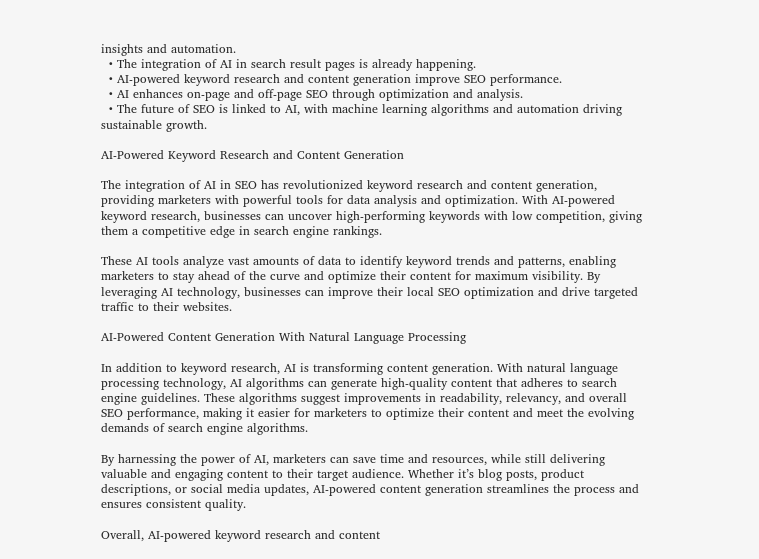insights and automation.
  • The integration of AI in search result pages is already happening.
  • AI-powered keyword research and content generation improve SEO performance.
  • AI enhances on-page and off-page SEO through optimization and analysis.
  • The future of SEO is linked to AI, with machine learning algorithms and automation driving sustainable growth.

AI-Powered Keyword Research and Content Generation

The integration of AI in SEO has revolutionized keyword research and content generation, providing marketers with powerful tools for data analysis and optimization. With AI-powered keyword research, businesses can uncover high-performing keywords with low competition, giving them a competitive edge in search engine rankings.

These AI tools analyze vast amounts of data to identify keyword trends and patterns, enabling marketers to stay ahead of the curve and optimize their content for maximum visibility. By leveraging AI technology, businesses can improve their local SEO optimization and drive targeted traffic to their websites.

AI-Powered Content Generation With Natural Language Processing

In addition to keyword research, AI is transforming content generation. With natural language processing technology, AI algorithms can generate high-quality content that adheres to search engine guidelines. These algorithms suggest improvements in readability, relevancy, and overall SEO performance, making it easier for marketers to optimize their content and meet the evolving demands of search engine algorithms.

By harnessing the power of AI, marketers can save time and resources, while still delivering valuable and engaging content to their target audience. Whether it’s blog posts, product descriptions, or social media updates, AI-powered content generation streamlines the process and ensures consistent quality.

Overall, AI-powered keyword research and content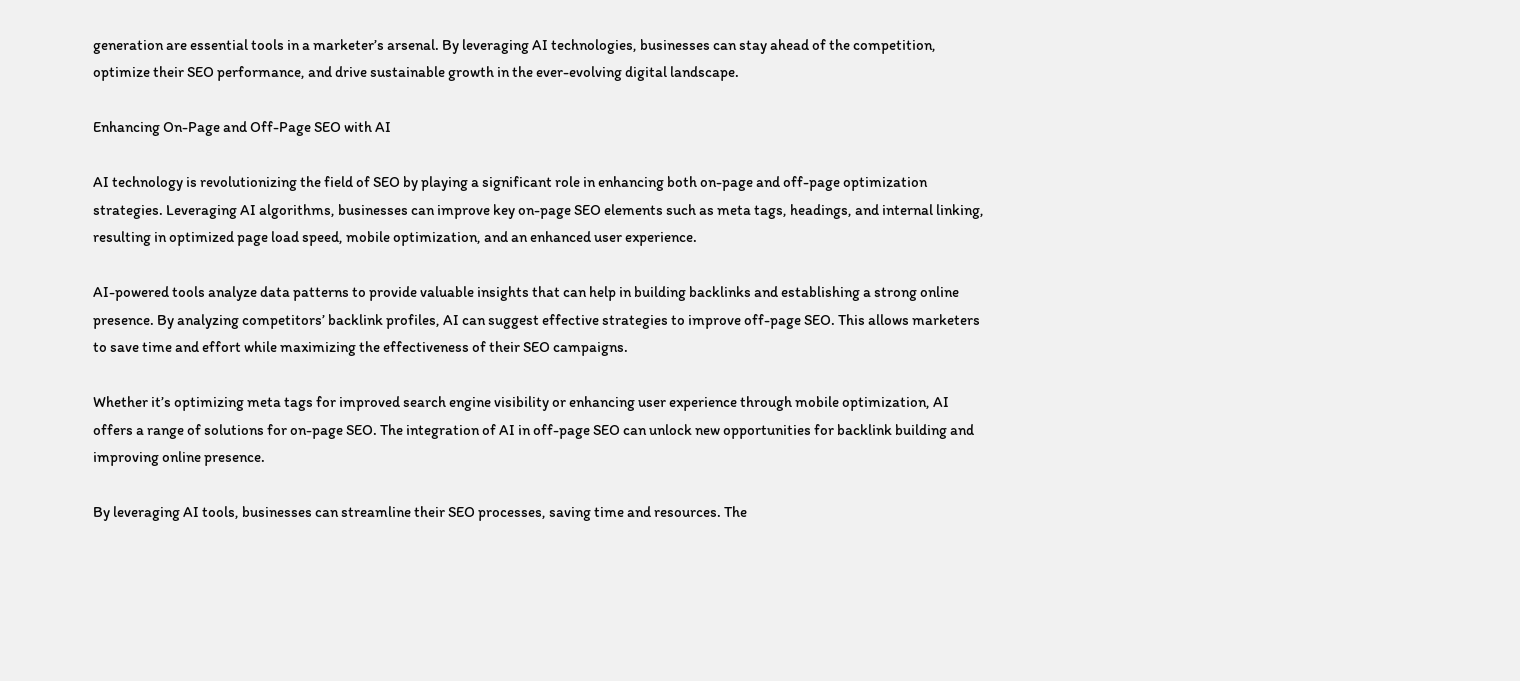generation are essential tools in a marketer’s arsenal. By leveraging AI technologies, businesses can stay ahead of the competition, optimize their SEO performance, and drive sustainable growth in the ever-evolving digital landscape.

Enhancing On-Page and Off-Page SEO with AI

AI technology is revolutionizing the field of SEO by playing a significant role in enhancing both on-page and off-page optimization strategies. Leveraging AI algorithms, businesses can improve key on-page SEO elements such as meta tags, headings, and internal linking, resulting in optimized page load speed, mobile optimization, and an enhanced user experience.

AI-powered tools analyze data patterns to provide valuable insights that can help in building backlinks and establishing a strong online presence. By analyzing competitors’ backlink profiles, AI can suggest effective strategies to improve off-page SEO. This allows marketers to save time and effort while maximizing the effectiveness of their SEO campaigns.

Whether it’s optimizing meta tags for improved search engine visibility or enhancing user experience through mobile optimization, AI offers a range of solutions for on-page SEO. The integration of AI in off-page SEO can unlock new opportunities for backlink building and improving online presence.

By leveraging AI tools, businesses can streamline their SEO processes, saving time and resources. The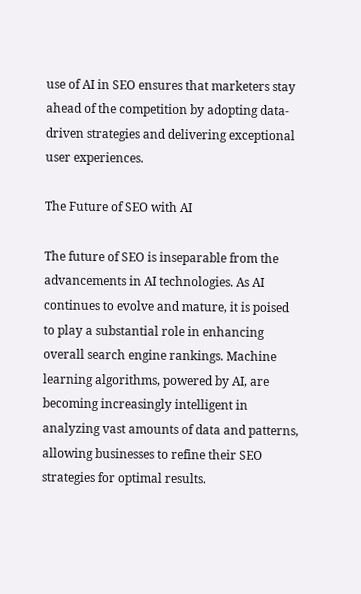use of AI in SEO ensures that marketers stay ahead of the competition by adopting data-driven strategies and delivering exceptional user experiences.

The Future of SEO with AI

The future of SEO is inseparable from the advancements in AI technologies. As AI continues to evolve and mature, it is poised to play a substantial role in enhancing overall search engine rankings. Machine learning algorithms, powered by AI, are becoming increasingly intelligent in analyzing vast amounts of data and patterns, allowing businesses to refine their SEO strategies for optimal results.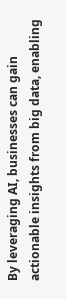By leveraging AI, businesses can gain actionable insights from big data, enabling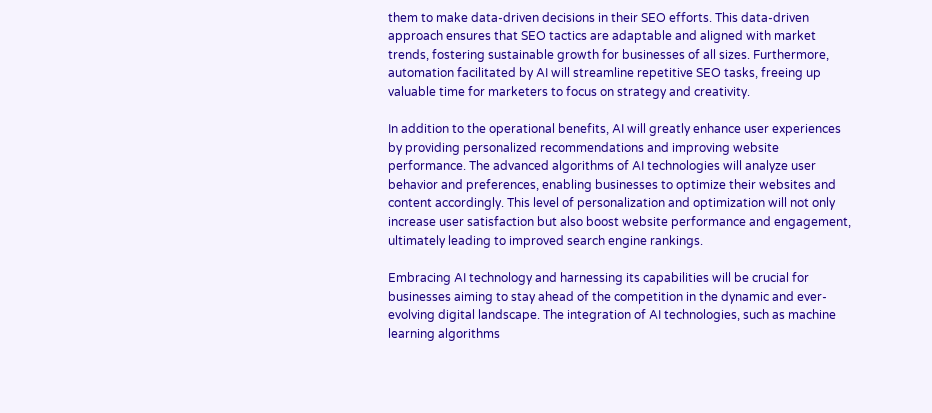them to make data-driven decisions in their SEO efforts. This data-driven approach ensures that SEO tactics are adaptable and aligned with market trends, fostering sustainable growth for businesses of all sizes. Furthermore, automation facilitated by AI will streamline repetitive SEO tasks, freeing up valuable time for marketers to focus on strategy and creativity.

In addition to the operational benefits, AI will greatly enhance user experiences by providing personalized recommendations and improving website performance. The advanced algorithms of AI technologies will analyze user behavior and preferences, enabling businesses to optimize their websites and content accordingly. This level of personalization and optimization will not only increase user satisfaction but also boost website performance and engagement, ultimately leading to improved search engine rankings.

Embracing AI technology and harnessing its capabilities will be crucial for businesses aiming to stay ahead of the competition in the dynamic and ever-evolving digital landscape. The integration of AI technologies, such as machine learning algorithms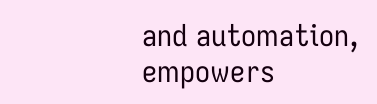and automation, empowers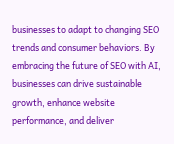businesses to adapt to changing SEO trends and consumer behaviors. By embracing the future of SEO with AI, businesses can drive sustainable growth, enhance website performance, and deliver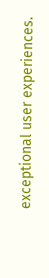exceptional user experiences.